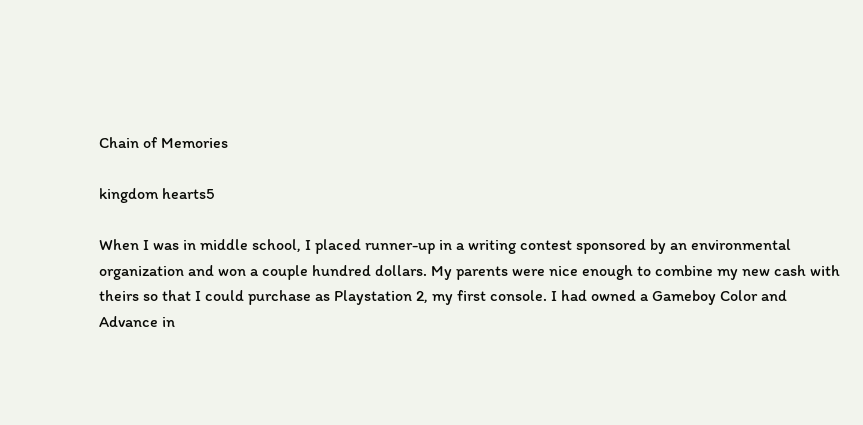Chain of Memories

kingdom hearts5

When I was in middle school, I placed runner-up in a writing contest sponsored by an environmental organization and won a couple hundred dollars. My parents were nice enough to combine my new cash with theirs so that I could purchase as Playstation 2, my first console. I had owned a Gameboy Color and Advance in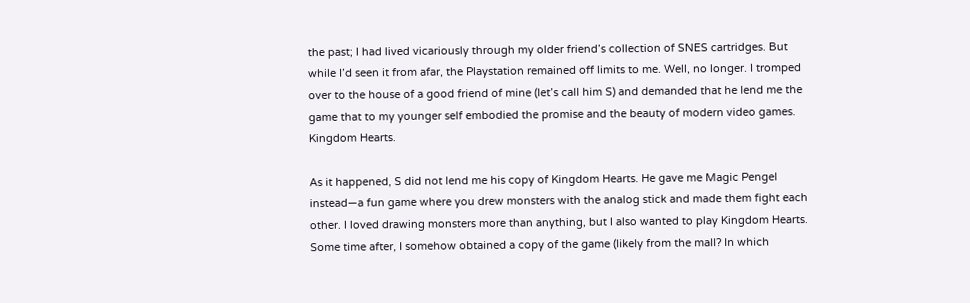the past; I had lived vicariously through my older friend’s collection of SNES cartridges. But while I’d seen it from afar, the Playstation remained off limits to me. Well, no longer. I tromped over to the house of a good friend of mine (let’s call him S) and demanded that he lend me the game that to my younger self embodied the promise and the beauty of modern video games. Kingdom Hearts.

As it happened, S did not lend me his copy of Kingdom Hearts. He gave me Magic Pengel instead—a fun game where you drew monsters with the analog stick and made them fight each other. I loved drawing monsters more than anything, but I also wanted to play Kingdom Hearts. Some time after, I somehow obtained a copy of the game (likely from the mall? In which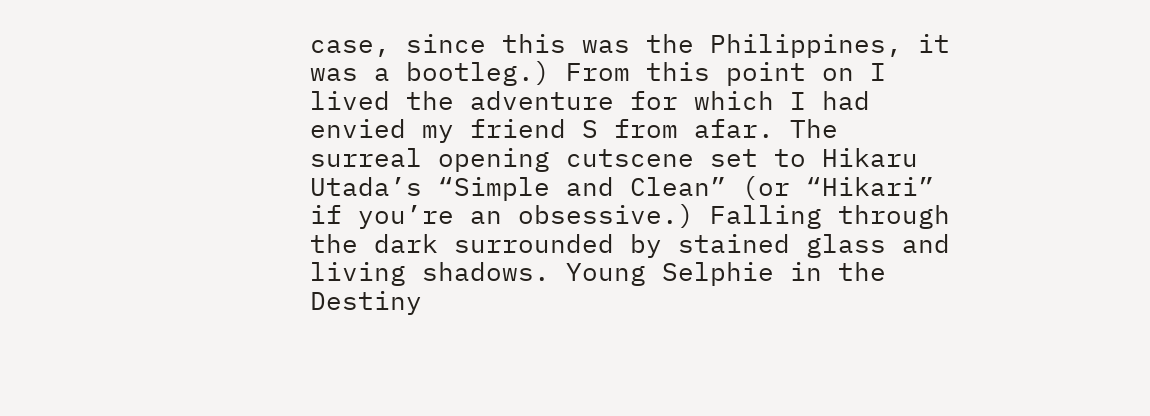case, since this was the Philippines, it was a bootleg.) From this point on I lived the adventure for which I had envied my friend S from afar. The surreal opening cutscene set to Hikaru Utada’s “Simple and Clean” (or “Hikari” if you’re an obsessive.) Falling through the dark surrounded by stained glass and living shadows. Young Selphie in the Destiny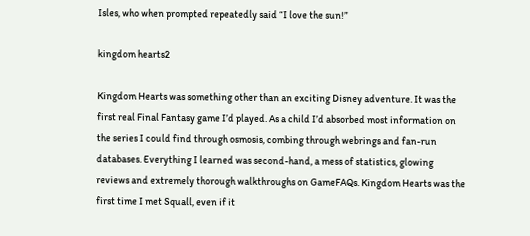Isles, who when prompted repeatedly said “I love the sun!”

kingdom hearts2

Kingdom Hearts was something other than an exciting Disney adventure. It was the first real Final Fantasy game I’d played. As a child I’d absorbed most information on the series I could find through osmosis, combing through webrings and fan-run databases. Everything I learned was second-hand, a mess of statistics, glowing reviews and extremely thorough walkthroughs on GameFAQs. Kingdom Hearts was the first time I met Squall, even if it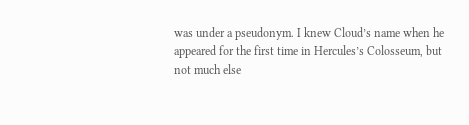was under a pseudonym. I knew Cloud’s name when he appeared for the first time in Hercules’s Colosseum, but not much else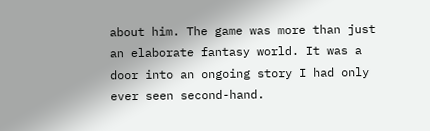about him. The game was more than just an elaborate fantasy world. It was a door into an ongoing story I had only ever seen second-hand.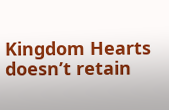Kingdom Hearts doesn’t retain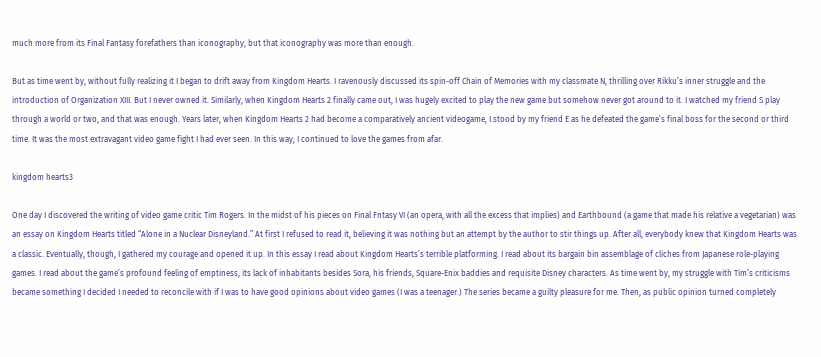much more from its Final Fantasy forefathers than iconography, but that iconography was more than enough.

But as time went by, without fully realizing it I began to drift away from Kingdom Hearts. I ravenously discussed its spin-off Chain of Memories with my classmate N, thrilling over Rikku’s inner struggle and the introduction of Organization XIII. But I never owned it. Similarly, when Kingdom Hearts 2 finally came out, I was hugely excited to play the new game but somehow never got around to it. I watched my friend S play through a world or two, and that was enough. Years later, when Kingdom Hearts 2 had become a comparatively ancient videogame, I stood by my friend E as he defeated the game’s final boss for the second or third time. It was the most extravagant video game fight I had ever seen. In this way, I continued to love the games from afar.

kingdom hearts3

One day I discovered the writing of video game critic Tim Rogers. In the midst of his pieces on Final Fntasy VI (an opera, with all the excess that implies) and Earthbound (a game that made his relative a vegetarian) was an essay on Kingdom Hearts titled “Alone in a Nuclear Disneyland.” At first I refused to read it, believing it was nothing but an attempt by the author to stir things up. After all, everybody knew that Kingdom Hearts was a classic. Eventually, though, I gathered my courage and opened it up. In this essay I read about Kingdom Hearts’s terrible platforming. I read about its bargain bin assemblage of cliches from Japanese role-playing games. I read about the game’s profound feeling of emptiness, its lack of inhabitants besides Sora, his friends, Square-Enix baddies and requisite Disney characters. As time went by, my struggle with Tim’s criticisms became something I decided I needed to reconcile with if I was to have good opinions about video games (I was a teenager.) The series became a guilty pleasure for me. Then, as public opinion turned completely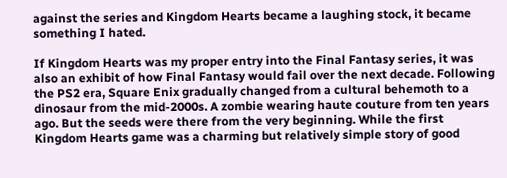against the series and Kingdom Hearts became a laughing stock, it became something I hated.

If Kingdom Hearts was my proper entry into the Final Fantasy series, it was also an exhibit of how Final Fantasy would fail over the next decade. Following the PS2 era, Square Enix gradually changed from a cultural behemoth to a dinosaur from the mid-2000s. A zombie wearing haute couture from ten years ago. But the seeds were there from the very beginning. While the first Kingdom Hearts game was a charming but relatively simple story of good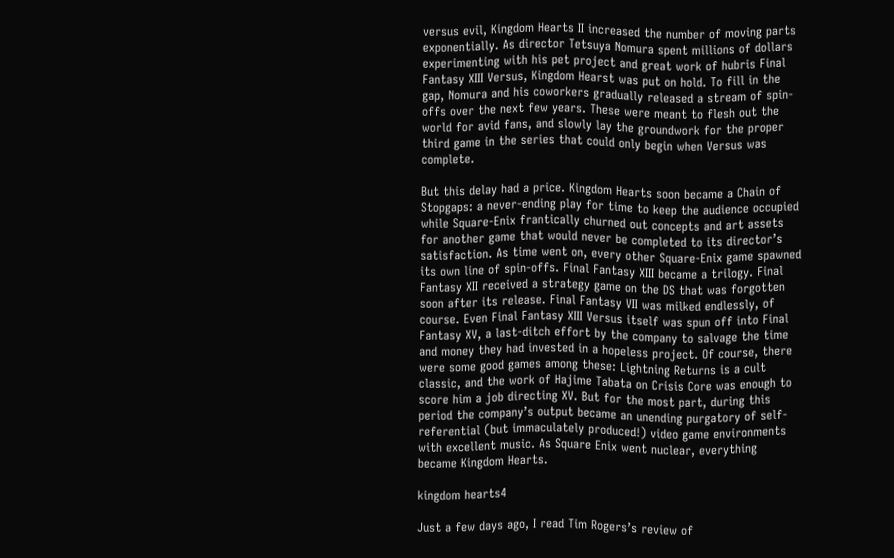versus evil, Kingdom Hearts II increased the number of moving parts exponentially. As director Tetsuya Nomura spent millions of dollars experimenting with his pet project and great work of hubris Final Fantasy XIII Versus, Kingdom Hearst was put on hold. To fill in the gap, Nomura and his coworkers gradually released a stream of spin-offs over the next few years. These were meant to flesh out the world for avid fans, and slowly lay the groundwork for the proper third game in the series that could only begin when Versus was complete.

But this delay had a price. Kingdom Hearts soon became a Chain of Stopgaps: a never-ending play for time to keep the audience occupied while Square-Enix frantically churned out concepts and art assets for another game that would never be completed to its director’s satisfaction. As time went on, every other Square-Enix game spawned its own line of spin-offs. Final Fantasy XIII became a trilogy. Final Fantasy XII received a strategy game on the DS that was forgotten soon after its release. Final Fantasy VII was milked endlessly, of course. Even Final Fantasy XIII Versus itself was spun off into Final Fantasy XV, a last-ditch effort by the company to salvage the time and money they had invested in a hopeless project. Of course, there were some good games among these: Lightning Returns is a cult classic, and the work of Hajime Tabata on Crisis Core was enough to score him a job directing XV. But for the most part, during this period the company’s output became an unending purgatory of self-referential (but immaculately produced!) video game environments with excellent music. As Square Enix went nuclear, everything became Kingdom Hearts.

kingdom hearts4

Just a few days ago, I read Tim Rogers’s review of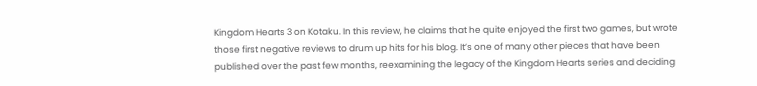Kingdom Hearts 3 on Kotaku. In this review, he claims that he quite enjoyed the first two games, but wrote those first negative reviews to drum up hits for his blog. It’s one of many other pieces that have been published over the past few months, reexamining the legacy of the Kingdom Hearts series and deciding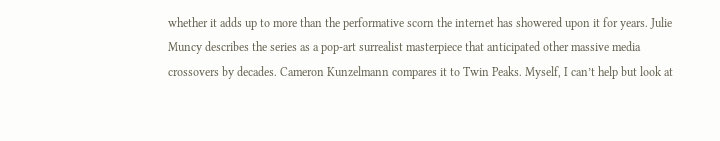whether it adds up to more than the performative scorn the internet has showered upon it for years. Julie Muncy describes the series as a pop-art surrealist masterpiece that anticipated other massive media crossovers by decades. Cameron Kunzelmann compares it to Twin Peaks. Myself, I can’t help but look at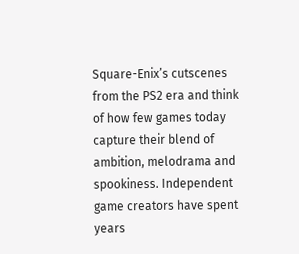Square-Enix’s cutscenes from the PS2 era and think of how few games today capture their blend of ambition, melodrama and spookiness. Independent game creators have spent years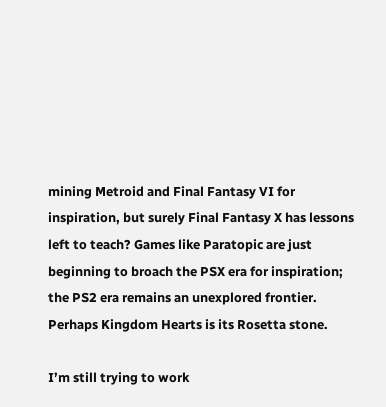mining Metroid and Final Fantasy VI for inspiration, but surely Final Fantasy X has lessons left to teach? Games like Paratopic are just beginning to broach the PSX era for inspiration; the PS2 era remains an unexplored frontier. Perhaps Kingdom Hearts is its Rosetta stone.

I’m still trying to work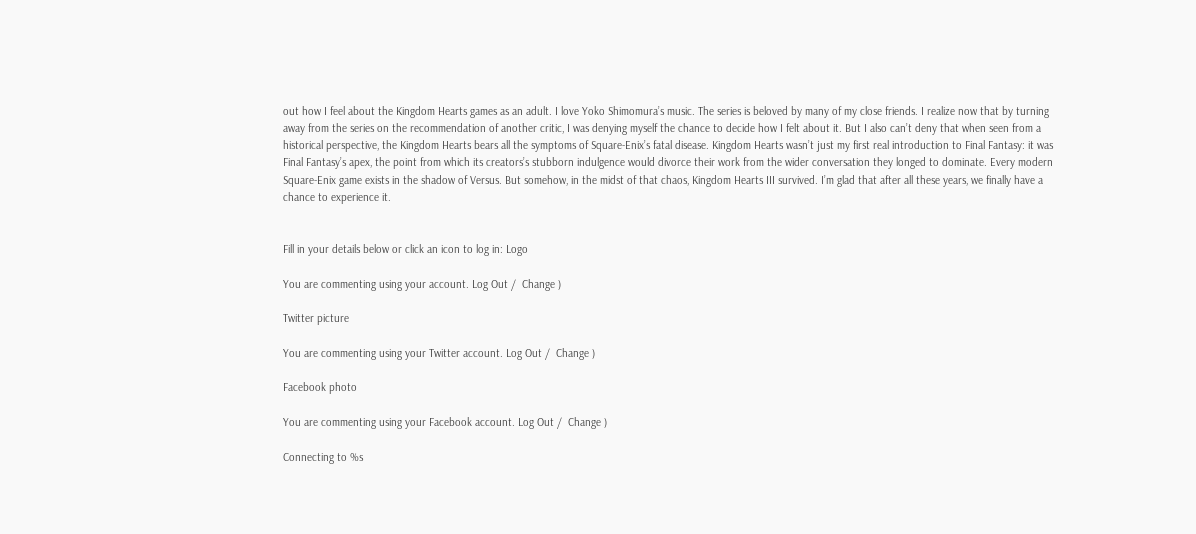out how I feel about the Kingdom Hearts games as an adult. I love Yoko Shimomura’s music. The series is beloved by many of my close friends. I realize now that by turning away from the series on the recommendation of another critic, I was denying myself the chance to decide how I felt about it. But I also can’t deny that when seen from a historical perspective, the Kingdom Hearts bears all the symptoms of Square-Enix’s fatal disease. Kingdom Hearts wasn’t just my first real introduction to Final Fantasy: it was Final Fantasy’s apex, the point from which its creators’s stubborn indulgence would divorce their work from the wider conversation they longed to dominate. Every modern Square-Enix game exists in the shadow of Versus. But somehow, in the midst of that chaos, Kingdom Hearts III survived. I’m glad that after all these years, we finally have a chance to experience it.


Fill in your details below or click an icon to log in: Logo

You are commenting using your account. Log Out /  Change )

Twitter picture

You are commenting using your Twitter account. Log Out /  Change )

Facebook photo

You are commenting using your Facebook account. Log Out /  Change )

Connecting to %s